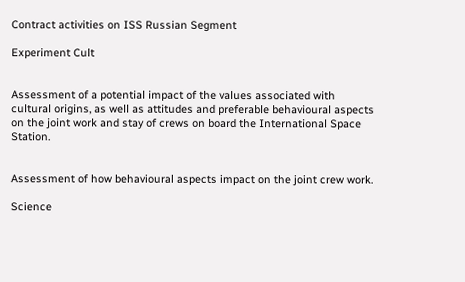Contract activities on ISS Russian Segment

Experiment Cult


Assessment of a potential impact of the values associated with cultural origins, as well as attitudes and preferable behavioural aspects on the joint work and stay of crews on board the International Space Station.


Assessment of how behavioural aspects impact on the joint crew work.

Science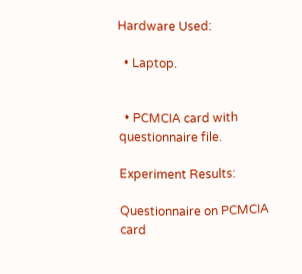Hardware Used:

  • Laptop.


  • PCMCIA card with questionnaire file.

Experiment Results:

Questionnaire on PCMCIA card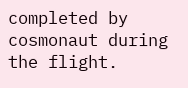completed by cosmonaut during the flight.